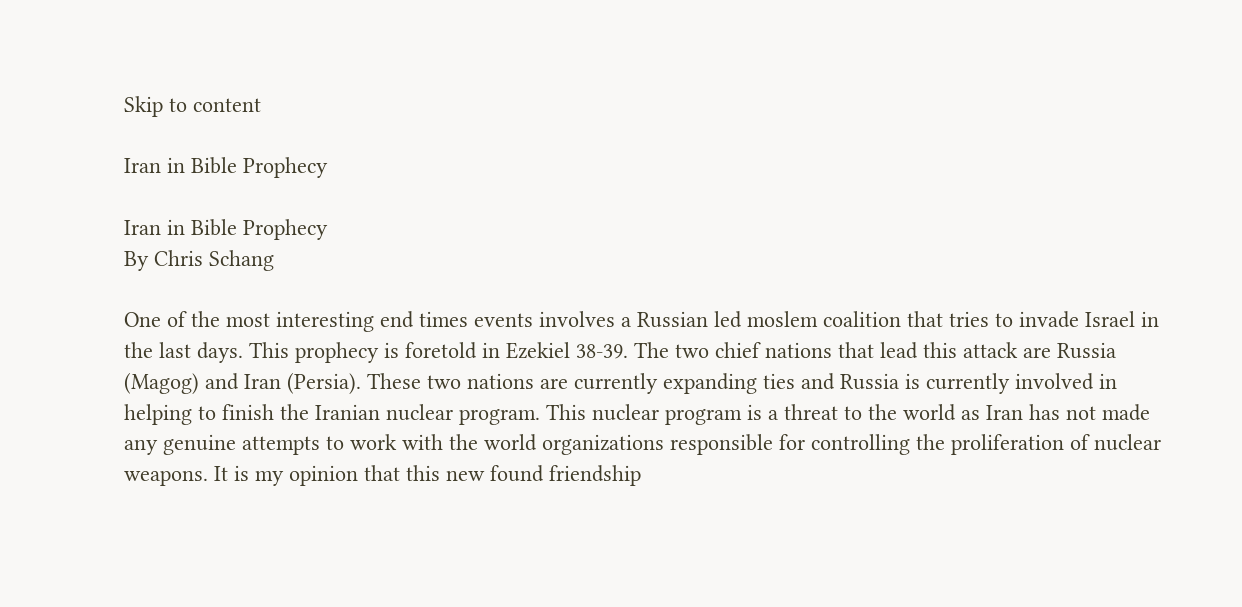Skip to content

Iran in Bible Prophecy

Iran in Bible Prophecy
By Chris Schang

One of the most interesting end times events involves a Russian led moslem coalition that tries to invade Israel in the last days. This prophecy is foretold in Ezekiel 38-39. The two chief nations that lead this attack are Russia (Magog) and Iran (Persia). These two nations are currently expanding ties and Russia is currently involved in helping to finish the Iranian nuclear program. This nuclear program is a threat to the world as Iran has not made any genuine attempts to work with the world organizations responsible for controlling the proliferation of nuclear weapons. It is my opinion that this new found friendship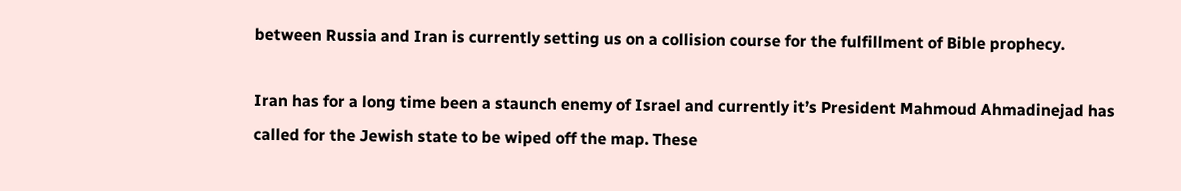between Russia and Iran is currently setting us on a collision course for the fulfillment of Bible prophecy.

Iran has for a long time been a staunch enemy of Israel and currently it’s President Mahmoud Ahmadinejad has called for the Jewish state to be wiped off the map. These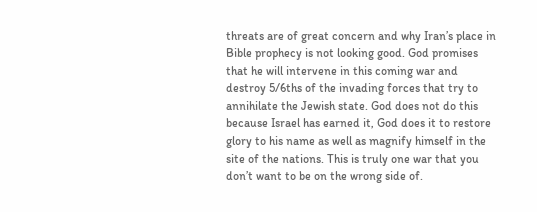threats are of great concern and why Iran’s place in Bible prophecy is not looking good. God promises that he will intervene in this coming war and destroy 5/6ths of the invading forces that try to annihilate the Jewish state. God does not do this because Israel has earned it, God does it to restore glory to his name as well as magnify himself in the site of the nations. This is truly one war that you don’t want to be on the wrong side of.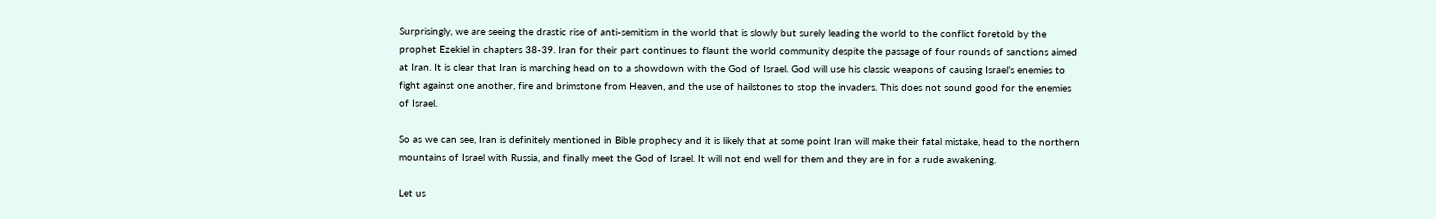Surprisingly, we are seeing the drastic rise of anti-semitism in the world that is slowly but surely leading the world to the conflict foretold by the prophet Ezekiel in chapters 38-39. Iran for their part continues to flaunt the world community despite the passage of four rounds of sanctions aimed at Iran. It is clear that Iran is marching head on to a showdown with the God of Israel. God will use his classic weapons of causing Israel’s enemies to fight against one another, fire and brimstone from Heaven, and the use of hailstones to stop the invaders. This does not sound good for the enemies of Israel.

So as we can see, Iran is definitely mentioned in Bible prophecy and it is likely that at some point Iran will make their fatal mistake, head to the northern mountains of Israel with Russia, and finally meet the God of Israel. It will not end well for them and they are in for a rude awakening.

Let us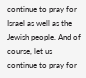continue to pray for Israel as well as the Jewish people. And of course, let us continue to pray for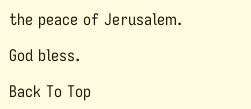the peace of Jerusalem.

God bless.

Back To Top